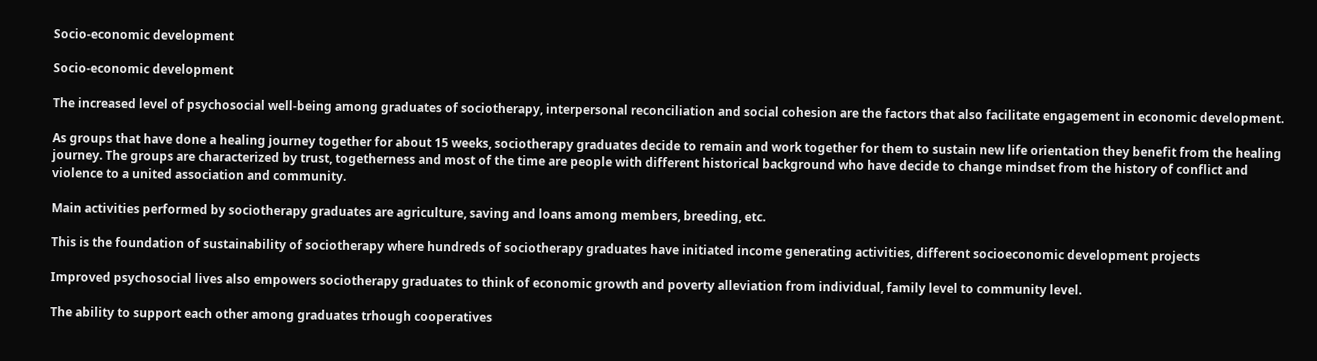Socio-economic development

Socio-economic development

The increased level of psychosocial well-being among graduates of sociotherapy, interpersonal reconciliation and social cohesion are the factors that also facilitate engagement in economic development.

As groups that have done a healing journey together for about 15 weeks, sociotherapy graduates decide to remain and work together for them to sustain new life orientation they benefit from the healing journey. The groups are characterized by trust, togetherness and most of the time are people with different historical background who have decide to change mindset from the history of conflict and violence to a united association and community.

Main activities performed by sociotherapy graduates are agriculture, saving and loans among members, breeding, etc.

This is the foundation of sustainability of sociotherapy where hundreds of sociotherapy graduates have initiated income generating activities, different socioeconomic development projects

Improved psychosocial lives also empowers sociotherapy graduates to think of economic growth and poverty alleviation from individual, family level to community level.

The ability to support each other among graduates trhough cooperatives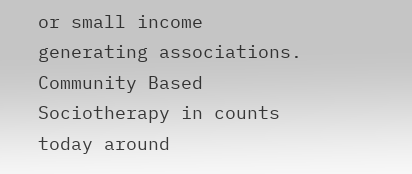or small income generating associations. Community Based Sociotherapy in counts today around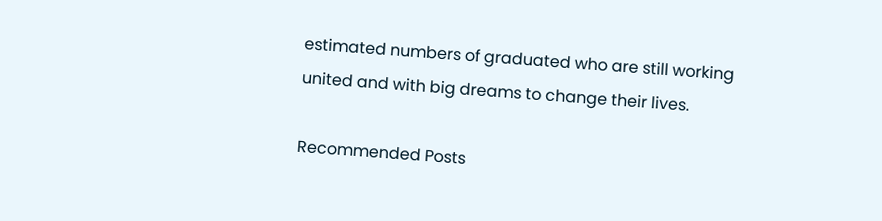estimated numbers of graduated who are still working united and with big dreams to change their lives.

Recommended Posts